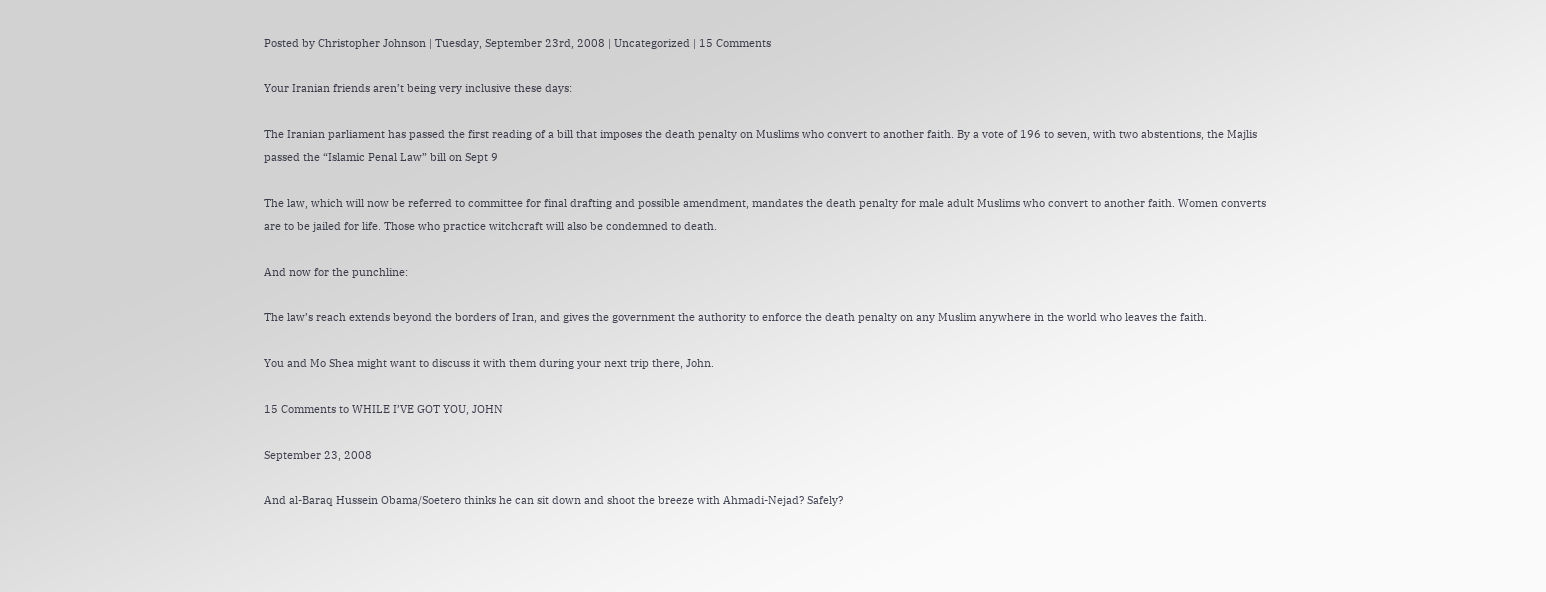Posted by Christopher Johnson | Tuesday, September 23rd, 2008 | Uncategorized | 15 Comments

Your Iranian friends aren’t being very inclusive these days:

The Iranian parliament has passed the first reading of a bill that imposes the death penalty on Muslims who convert to another faith. By a vote of 196 to seven, with two abstentions, the Majlis passed the “Islamic Penal Law” bill on Sept 9

The law, which will now be referred to committee for final drafting and possible amendment, mandates the death penalty for male adult Muslims who convert to another faith. Women converts are to be jailed for life. Those who practice witchcraft will also be condemned to death.

And now for the punchline:

The law’s reach extends beyond the borders of Iran, and gives the government the authority to enforce the death penalty on any Muslim anywhere in the world who leaves the faith.

You and Mo Shea might want to discuss it with them during your next trip there, John.

15 Comments to WHILE I’VE GOT YOU, JOHN

September 23, 2008

And al-Baraq Hussein Obama/Soetero thinks he can sit down and shoot the breeze with Ahmadi-Nejad? Safely?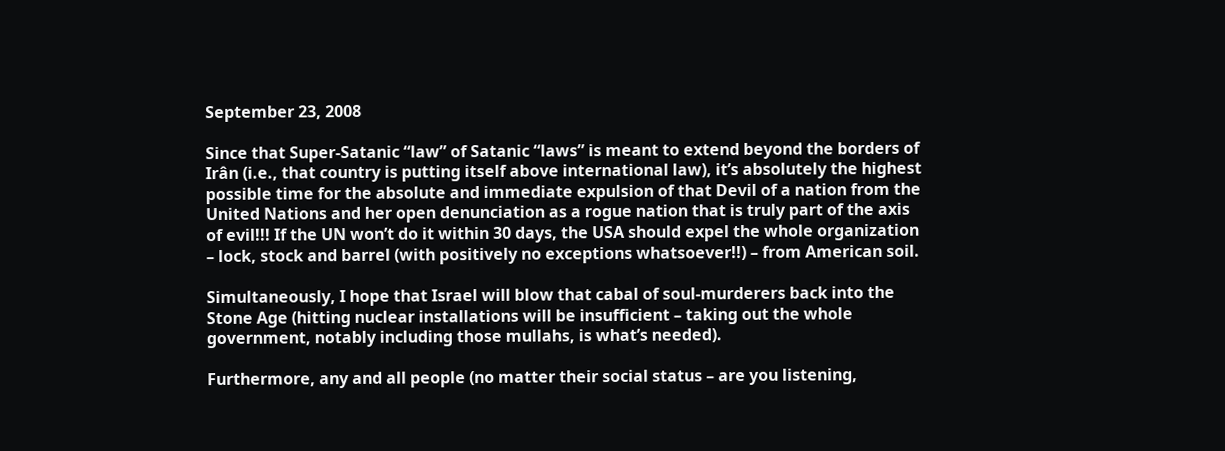September 23, 2008

Since that Super-Satanic “law” of Satanic “laws” is meant to extend beyond the borders of Irân (i.e., that country is putting itself above international law), it’s absolutely the highest possible time for the absolute and immediate expulsion of that Devil of a nation from the United Nations and her open denunciation as a rogue nation that is truly part of the axis of evil!!! If the UN won’t do it within 30 days, the USA should expel the whole organization – lock, stock and barrel (with positively no exceptions whatsoever!!) – from American soil.

Simultaneously, I hope that Israel will blow that cabal of soul-murderers back into the Stone Age (hitting nuclear installations will be insufficient – taking out the whole government, notably including those mullahs, is what’s needed).

Furthermore, any and all people (no matter their social status – are you listening,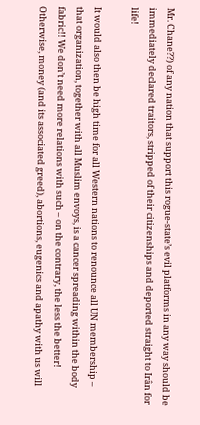Mr. Chane??) of any nation that support this rogue-state’s evil platforms in any way should be immediately declared traitors, stripped of their citizenships and deported straight to Irân for life!

It would also then be high time for all Western nations to renounce all UN membership – that organization, together with all Muslim envoys, is a cancer spreading within the body fabric!! We don’t need more relations with such – on the contrary, the less the better! Otherwise, money (and its associated greed), abortions, eugenics and apathy with us will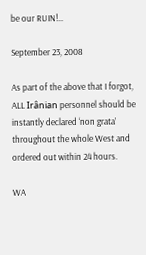be our RUIN!…

September 23, 2008

As part of the above that I forgot, ALL Irânian personnel should be instantly declared ‘non grata’ throughout the whole West and ordered out within 24 hours.

WA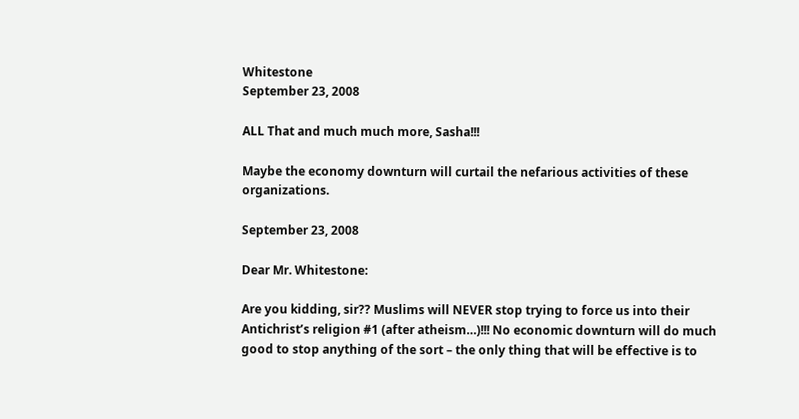Whitestone
September 23, 2008

ALL That and much much more, Sasha!!!

Maybe the economy downturn will curtail the nefarious activities of these organizations.

September 23, 2008

Dear Mr. Whitestone:

Are you kidding, sir?? Muslims will NEVER stop trying to force us into their Antichrist’s religion #1 (after atheism…)!!! No economic downturn will do much good to stop anything of the sort – the only thing that will be effective is to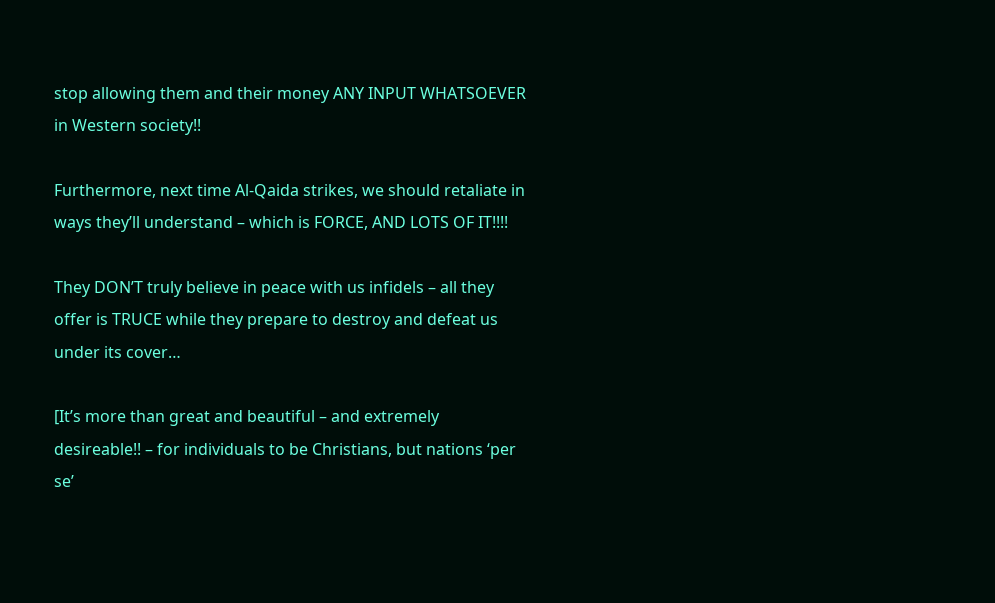stop allowing them and their money ANY INPUT WHATSOEVER in Western society!!

Furthermore, next time Al-Qaida strikes, we should retaliate in ways they’ll understand – which is FORCE, AND LOTS OF IT!!!!

They DON’T truly believe in peace with us infidels – all they offer is TRUCE while they prepare to destroy and defeat us under its cover…

[It’s more than great and beautiful – and extremely desireable!! – for individuals to be Christians, but nations ‘per se’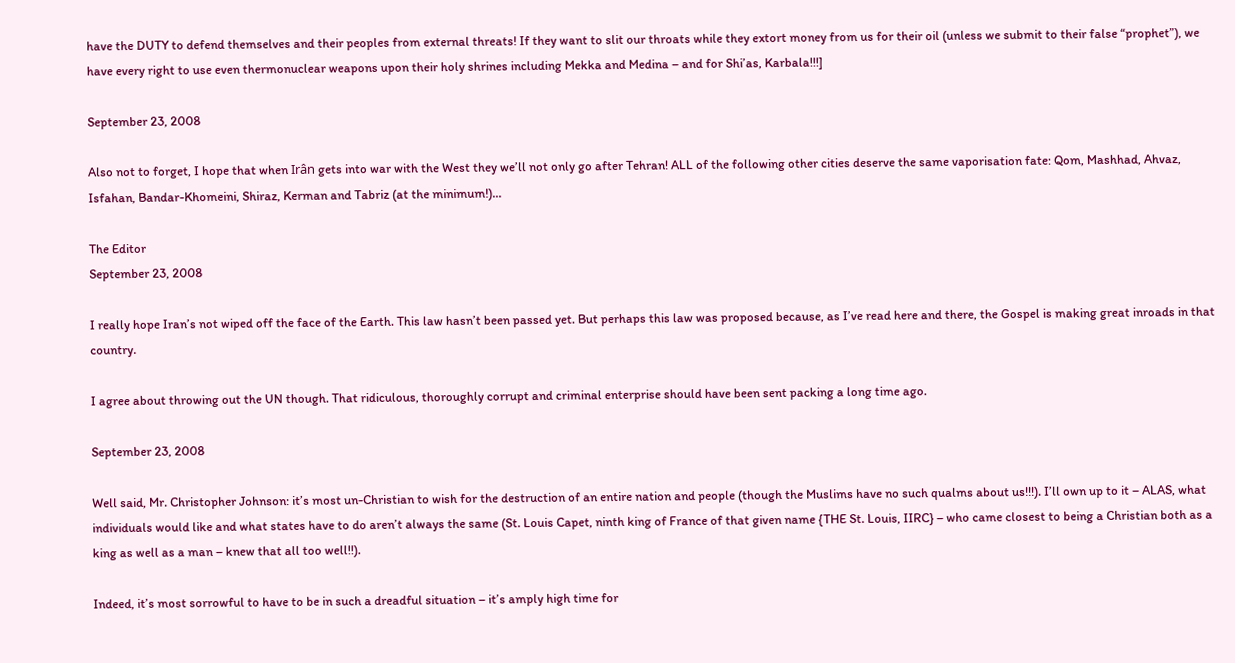have the DUTY to defend themselves and their peoples from external threats! If they want to slit our throats while they extort money from us for their oil (unless we submit to their false “prophet”), we have every right to use even thermonuclear weapons upon their holy shrines including Mekka and Medina – and for Shi’as, Karbala!!!]

September 23, 2008

Also not to forget, I hope that when Irân gets into war with the West they we’ll not only go after Tehran! ALL of the following other cities deserve the same vaporisation fate: Qom, Mashhad, Ahvaz, Isfahan, Bandar-Khomeini, Shiraz, Kerman and Tabriz (at the minimum!)…

The Editor
September 23, 2008

I really hope Iran’s not wiped off the face of the Earth. This law hasn’t been passed yet. But perhaps this law was proposed because, as I’ve read here and there, the Gospel is making great inroads in that country.

I agree about throwing out the UN though. That ridiculous, thoroughly corrupt and criminal enterprise should have been sent packing a long time ago.

September 23, 2008

Well said, Mr. Christopher Johnson: it’s most un-Christian to wish for the destruction of an entire nation and people (though the Muslims have no such qualms about us!!!). I’ll own up to it – ALAS, what individuals would like and what states have to do aren’t always the same (St. Louis Capet, ninth king of France of that given name {THE St. Louis, IIRC} – who came closest to being a Christian both as a king as well as a man – knew that all too well!!).

Indeed, it’s most sorrowful to have to be in such a dreadful situation – it’s amply high time for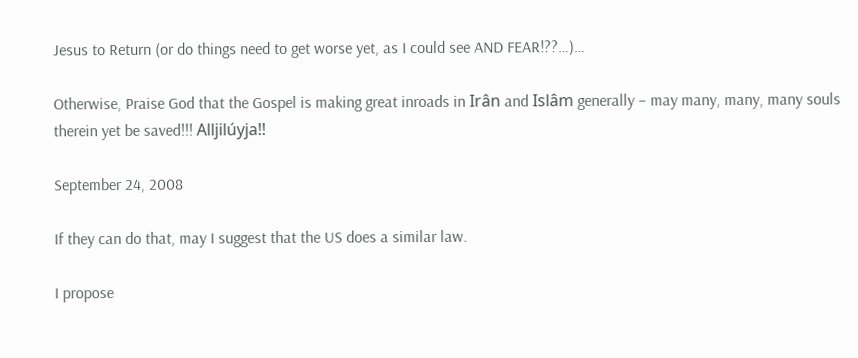Jesus to Return (or do things need to get worse yet, as I could see AND FEAR!??…)…

Otherwise, Praise God that the Gospel is making great inroads in Irân and Islâm generally – may many, many, many souls therein yet be saved!!! Alljilúyja!!

September 24, 2008

If they can do that, may I suggest that the US does a similar law.

I propose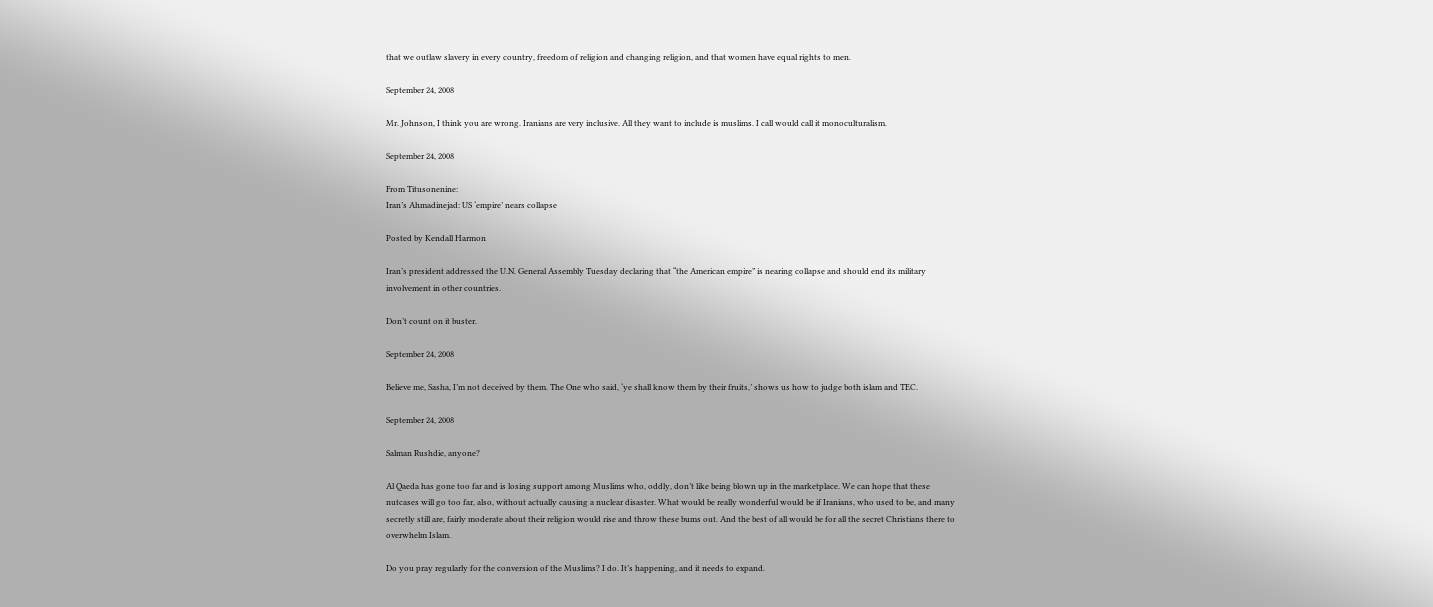that we outlaw slavery in every country, freedom of religion and changing religion, and that women have equal rights to men.

September 24, 2008

Mr. Johnson, I think you are wrong. Iranians are very inclusive. All they want to include is muslims. I call would call it monoculturalism.

September 24, 2008

From Titusonenine:
Iran’s Ahmadinejad: US ‘empire’ nears collapse

Posted by Kendall Harmon

Iran’s president addressed the U.N. General Assembly Tuesday declaring that “the American empire” is nearing collapse and should end its military involvement in other countries.

Don’t count on it buster.

September 24, 2008

Believe me, Sasha, I’m not deceived by them. The One who said, ‘ye shall know them by their fruits,’ shows us how to judge both islam and TEC.

September 24, 2008

Salman Rushdie, anyone?

Al Qaeda has gone too far and is losing support among Muslims who, oddly, don’t like being blown up in the marketplace. We can hope that these nutcases will go too far, also, without actually causing a nuclear disaster. What would be really wonderful would be if Iranians, who used to be, and many secretly still are, fairly moderate about their religion would rise and throw these bums out. And the best of all would be for all the secret Christians there to overwhelm Islam.

Do you pray regularly for the conversion of the Muslims? I do. It’s happening, and it needs to expand.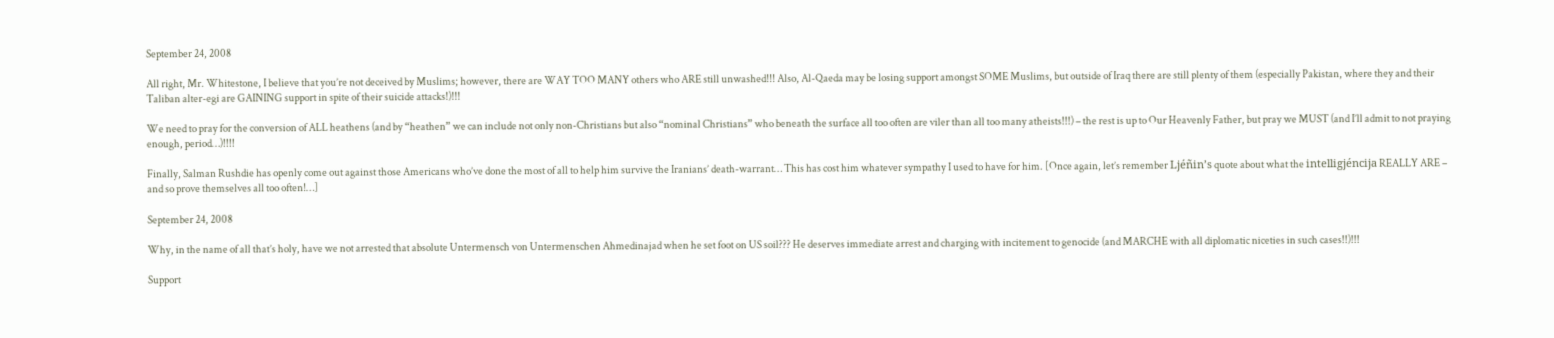September 24, 2008

All right, Mr. Whitestone, I believe that you’re not deceived by Muslims; however, there are WAY TOO MANY others who ARE still unwashed!!! Also, Al-Qaeda may be losing support amongst SOME Muslims, but outside of Iraq there are still plenty of them (especially Pakistan, where they and their Taliban alter-egi are GAINING support in spite of their suicide attacks!)!!!

We need to pray for the conversion of ALL heathens (and by “heathen” we can include not only non-Christians but also “nominal Christians” who beneath the surface all too often are viler than all too many atheists!!!) – the rest is up to Our Heavenly Father, but pray we MUST (and I’ll admit to not praying enough, period…)!!!!

Finally, Salman Rushdie has openly come out against those Americans who’ve done the most of all to help him survive the Iranians’ death-warrant… This has cost him whatever sympathy I used to have for him. [Once again, let’s remember Ljéñin’s quote about what the intelligjéncija REALLY ARE – and so prove themselves all too often!…]

September 24, 2008

Why, in the name of all that’s holy, have we not arrested that absolute Untermensch von Untermenschen Ahmedinajad when he set foot on US soil??? He deserves immediate arrest and charging with incitement to genocide (and MARCHE with all diplomatic niceties in such cases!!)!!!

Support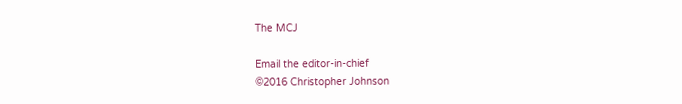The MCJ

Email the editor-in-chief
©2016 Christopher Johnson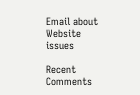Email about Website issues

Recent Comments